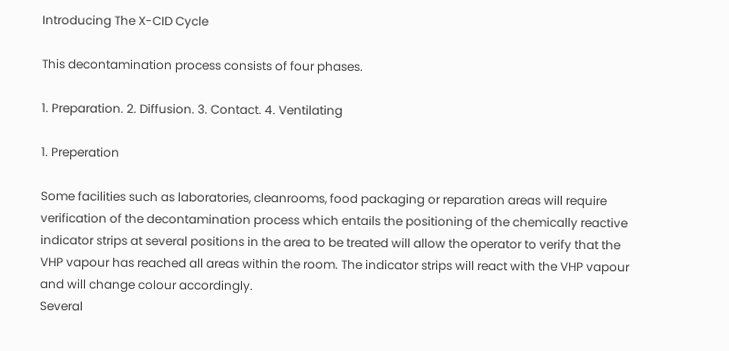Introducing The X-CID Cycle

This decontamination process consists of four phases.

1. Preparation. 2. Diffusion. 3. Contact. 4. Ventilating

1. Preperation

Some facilities such as laboratories, cleanrooms, food packaging or reparation areas will require verification of the decontamination process which entails the positioning of the chemically reactive indicator strips at several positions in the area to be treated will allow the operator to verify that the VHP vapour has reached all areas within the room. The indicator strips will react with the VHP vapour and will change colour accordingly.
Several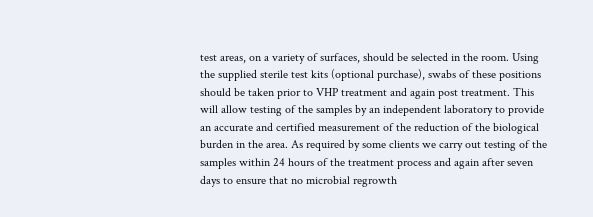test areas, on a variety of surfaces, should be selected in the room. Using the supplied sterile test kits (optional purchase), swabs of these positions should be taken prior to VHP treatment and again post treatment. This will allow testing of the samples by an independent laboratory to provide an accurate and certified measurement of the reduction of the biological burden in the area. As required by some clients we carry out testing of the samples within 24 hours of the treatment process and again after seven days to ensure that no microbial regrowth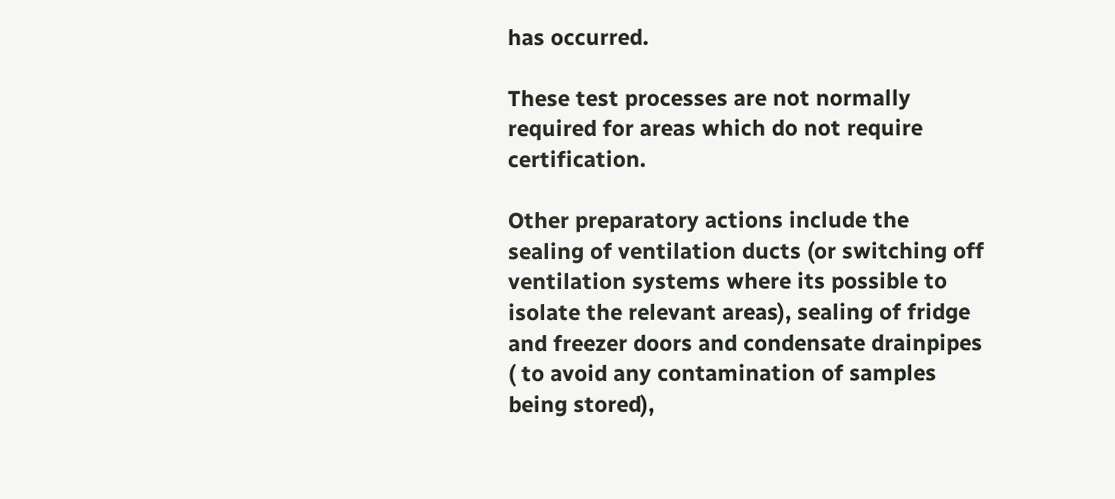has occurred.

These test processes are not normally required for areas which do not require certification.

Other preparatory actions include the sealing of ventilation ducts (or switching off ventilation systems where its possible to isolate the relevant areas), sealing of fridge and freezer doors and condensate drainpipes ( to avoid any contamination of samples being stored),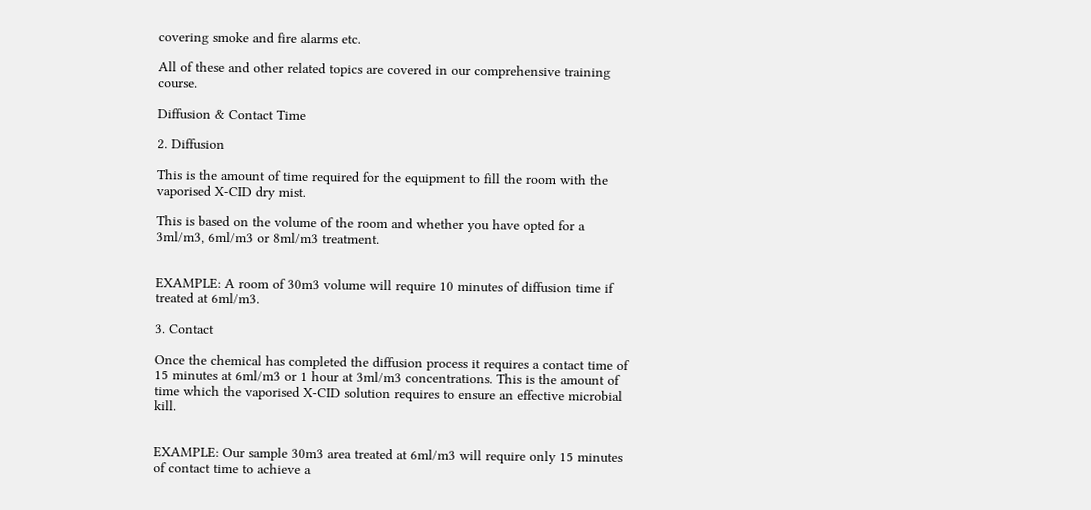covering smoke and fire alarms etc.

All of these and other related topics are covered in our comprehensive training course.

Diffusion & Contact Time

2. Diffusion

This is the amount of time required for the equipment to fill the room with the vaporised X-CID dry mist.

This is based on the volume of the room and whether you have opted for a 3ml/m3, 6ml/m3 or 8ml/m3 treatment.


EXAMPLE: A room of 30m3 volume will require 10 minutes of diffusion time if treated at 6ml/m3.

3. Contact

Once the chemical has completed the diffusion process it requires a contact time of 15 minutes at 6ml/m3 or 1 hour at 3ml/m3 concentrations. This is the amount of time which the vaporised X-CID solution requires to ensure an effective microbial kill.


EXAMPLE: Our sample 30m3 area treated at 6ml/m3 will require only 15 minutes of contact time to achieve a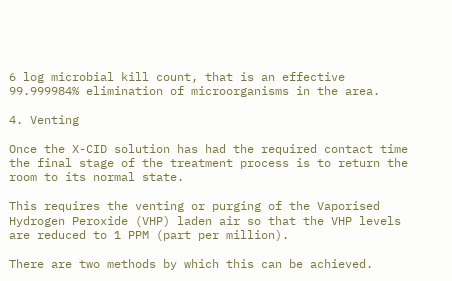6 log microbial kill count, that is an effective 99.999984% elimination of microorganisms in the area.

4. Venting

Once the X-CID solution has had the required contact time the final stage of the treatment process is to return the room to its normal state.

This requires the venting or purging of the Vaporised Hydrogen Peroxide (VHP) laden air so that the VHP levels are reduced to 1 PPM (part per million).

There are two methods by which this can be achieved.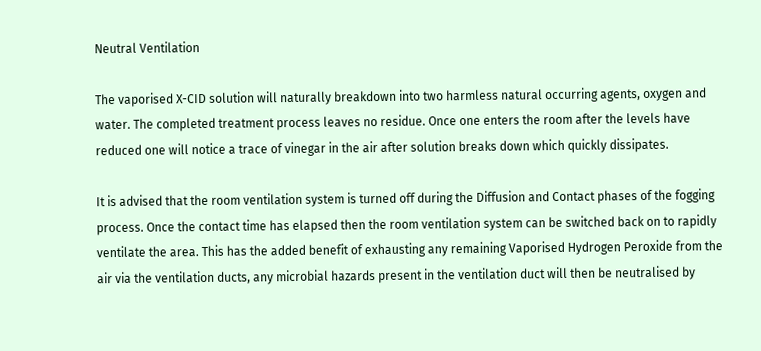Neutral Ventilation

The vaporised X-CID solution will naturally breakdown into two harmless natural occurring agents, oxygen and water. The completed treatment process leaves no residue. Once one enters the room after the levels have reduced one will notice a trace of vinegar in the air after solution breaks down which quickly dissipates.

It is advised that the room ventilation system is turned off during the Diffusion and Contact phases of the fogging process. Once the contact time has elapsed then the room ventilation system can be switched back on to rapidly ventilate the area. This has the added benefit of exhausting any remaining Vaporised Hydrogen Peroxide from the air via the ventilation ducts, any microbial hazards present in the ventilation duct will then be neutralised by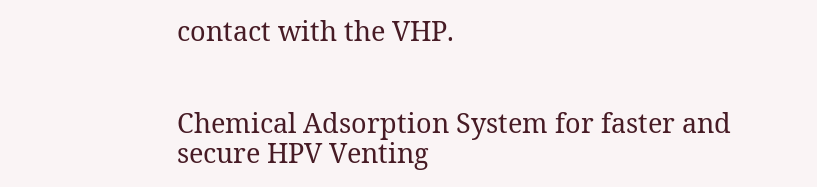contact with the VHP.


Chemical Adsorption System for faster and secure HPV Venting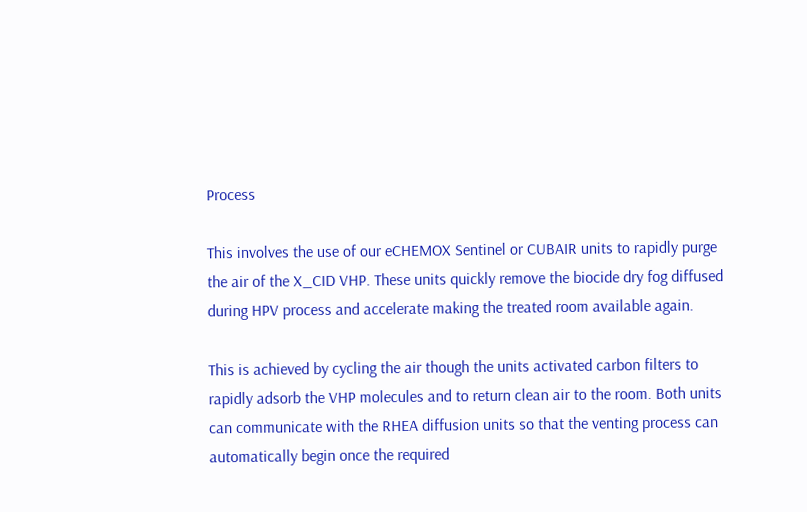Process

This involves the use of our eCHEMOX Sentinel or CUBAIR units to rapidly purge the air of the X_CID VHP. These units quickly remove the biocide dry fog diffused during HPV process and accelerate making the treated room available again.

This is achieved by cycling the air though the units activated carbon filters to rapidly adsorb the VHP molecules and to return clean air to the room. Both units can communicate with the RHEA diffusion units so that the venting process can automatically begin once the required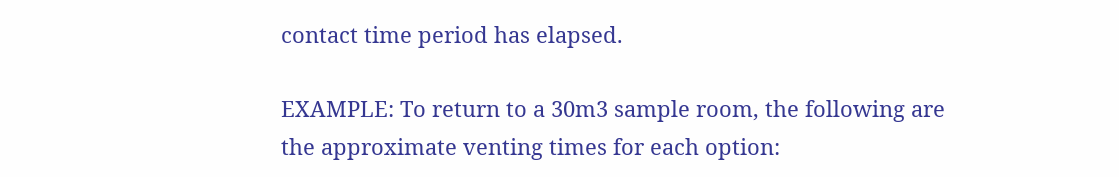contact time period has elapsed.

EXAMPLE: To return to a 30m3 sample room, the following are the approximate venting times for each option: